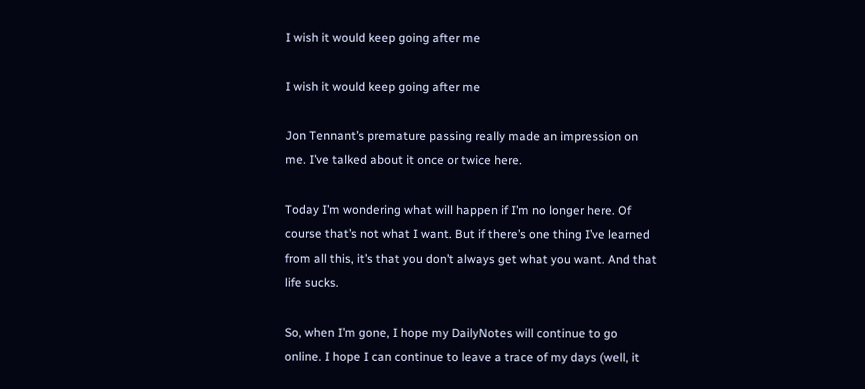I wish it would keep going after me

I wish it would keep going after me

Jon Tennant’s premature passing really made an impression on me. I’ve talked about it once or twice here.

Today I’m wondering what will happen if I’m no longer here. Of course that’s not what I want. But if there’s one thing I’ve learned from all this, it’s that you don’t always get what you want. And that life sucks.

So, when I’m gone, I hope my DailyNotes will continue to go online. I hope I can continue to leave a trace of my days (well, it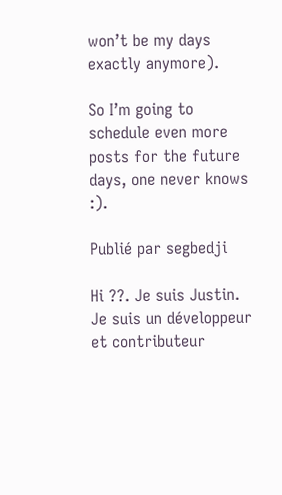won’t be my days exactly anymore).

So I’m going to schedule even more posts for the future days, one never knows :).

Publié par segbedji

Hi ??. Je suis Justin. Je suis un développeur et contributeur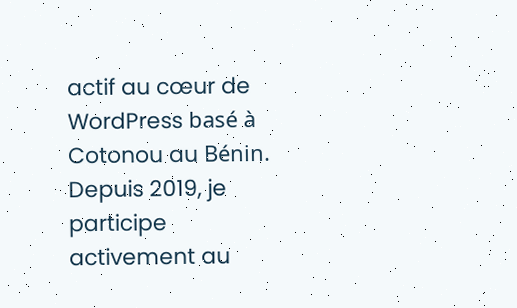actif au cœur de WordPress basé à Cotonou au Bénin. Depuis 2019, je participe activement au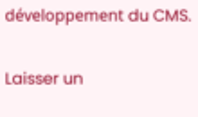développement du CMS.

Laisser un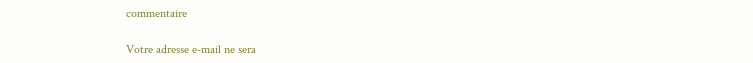commentaire

Votre adresse e-mail ne sera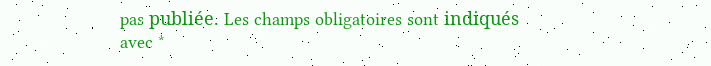pas publiée. Les champs obligatoires sont indiqués avec *